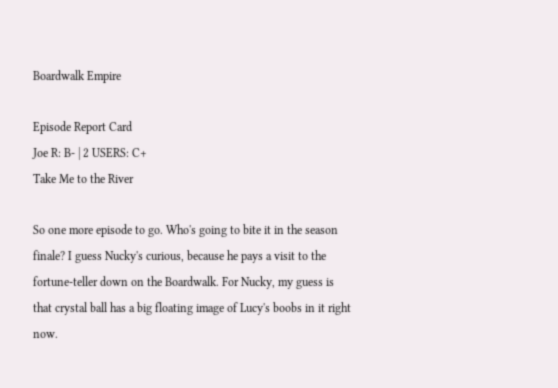Boardwalk Empire

Episode Report Card
Joe R: B- | 2 USERS: C+
Take Me to the River

So one more episode to go. Who's going to bite it in the season finale? I guess Nucky's curious, because he pays a visit to the fortune-teller down on the Boardwalk. For Nucky, my guess is that crystal ball has a big floating image of Lucy's boobs in it right now.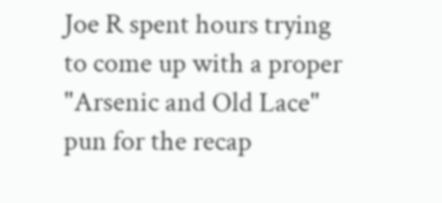Joe R spent hours trying to come up with a proper "Arsenic and Old Lace" pun for the recap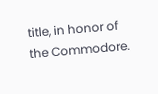title, in honor of the Commodore.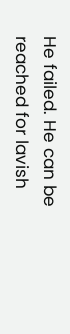He failed. He can be reached for lavish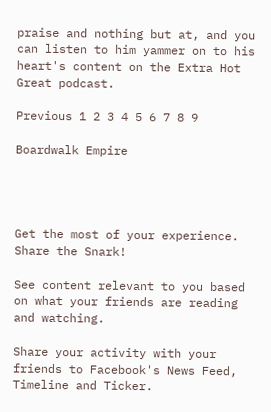praise and nothing but at, and you can listen to him yammer on to his heart's content on the Extra Hot Great podcast.

Previous 1 2 3 4 5 6 7 8 9

Boardwalk Empire




Get the most of your experience.
Share the Snark!

See content relevant to you based on what your friends are reading and watching.

Share your activity with your friends to Facebook's News Feed, Timeline and Ticker.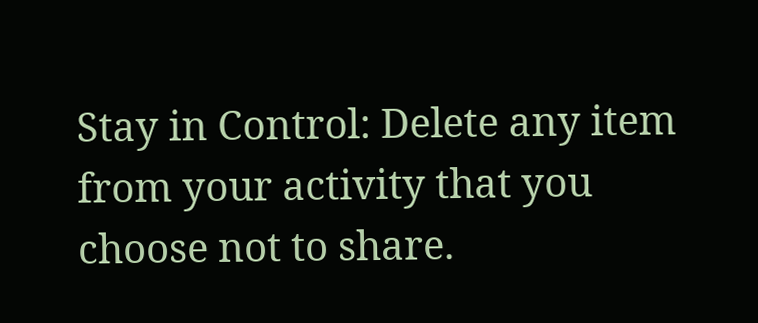Stay in Control: Delete any item from your activity that you choose not to share.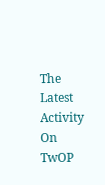The Latest Activity On TwOP